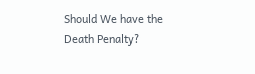Should We have the Death Penalty?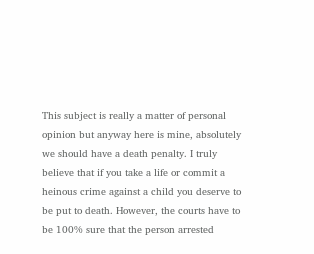This subject is really a matter of personal opinion but anyway here is mine, absolutely we should have a death penalty. I truly believe that if you take a life or commit a heinous crime against a child you deserve to be put to death. However, the courts have to be 100% sure that the person arrested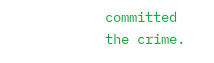committed the crime.